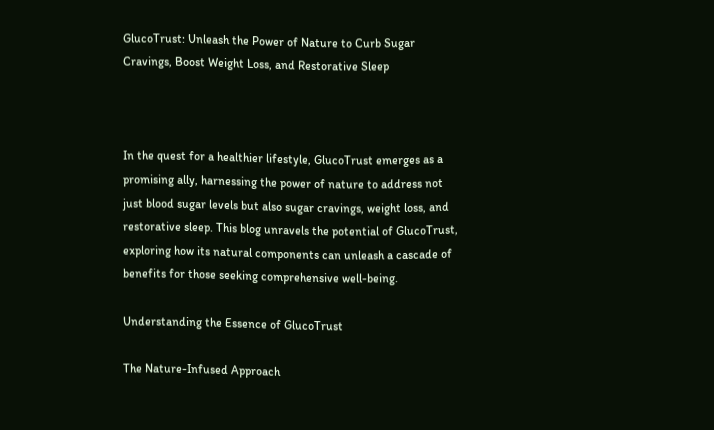GlucoTrust: Unleash the Power of Nature to Curb Sugar Cravings, Boost Weight Loss, and Restorative Sleep



In the quest for a healthier lifestyle, GlucoTrust emerges as a promising ally, harnessing the power of nature to address not just blood sugar levels but also sugar cravings, weight loss, and restorative sleep. This blog unravels the potential of GlucoTrust, exploring how its natural components can unleash a cascade of benefits for those seeking comprehensive well-being.

Understanding the Essence of GlucoTrust

The Nature-Infused Approach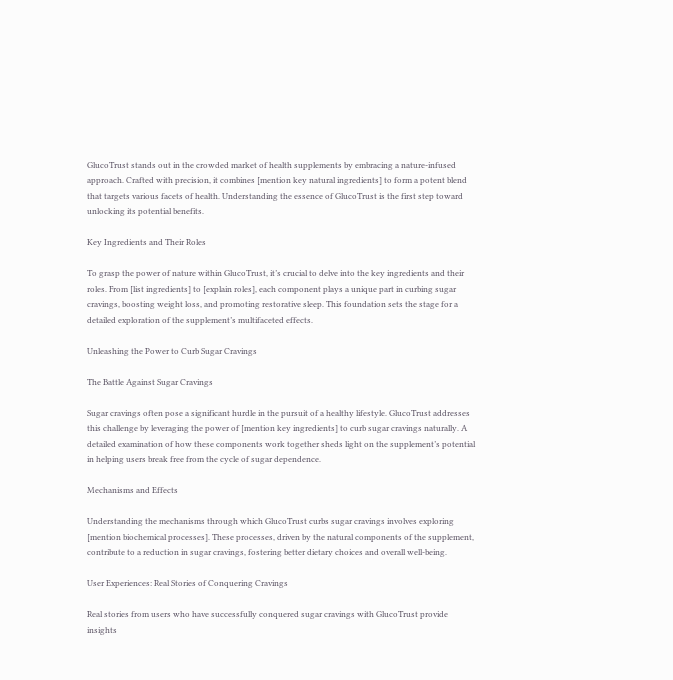GlucoTrust stands out in the crowded market of health supplements by embracing a nature-infused approach. Crafted with precision, it combines [mention key natural ingredients] to form a potent blend that targets various facets of health. Understanding the essence of GlucoTrust is the first step toward unlocking its potential benefits.

Key Ingredients and Their Roles

To grasp the power of nature within GlucoTrust, it’s crucial to delve into the key ingredients and their roles. From [list ingredients] to [explain roles], each component plays a unique part in curbing sugar cravings, boosting weight loss, and promoting restorative sleep. This foundation sets the stage for a detailed exploration of the supplement’s multifaceted effects.

Unleashing the Power to Curb Sugar Cravings

The Battle Against Sugar Cravings

Sugar cravings often pose a significant hurdle in the pursuit of a healthy lifestyle. GlucoTrust addresses this challenge by leveraging the power of [mention key ingredients] to curb sugar cravings naturally. A detailed examination of how these components work together sheds light on the supplement’s potential in helping users break free from the cycle of sugar dependence.

Mechanisms and Effects

Understanding the mechanisms through which GlucoTrust curbs sugar cravings involves exploring [mention biochemical processes]. These processes, driven by the natural components of the supplement, contribute to a reduction in sugar cravings, fostering better dietary choices and overall well-being.

User Experiences: Real Stories of Conquering Cravings

Real stories from users who have successfully conquered sugar cravings with GlucoTrust provide insights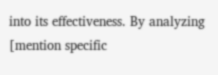into its effectiveness. By analyzing [mention specific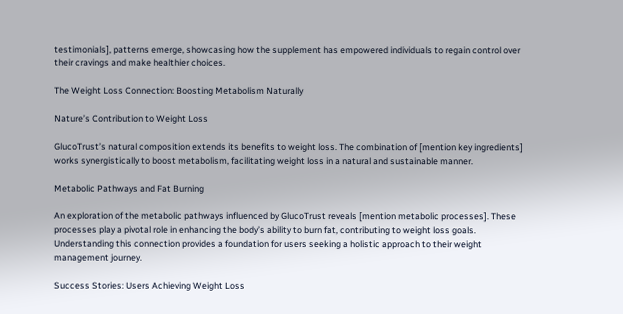testimonials], patterns emerge, showcasing how the supplement has empowered individuals to regain control over their cravings and make healthier choices.

The Weight Loss Connection: Boosting Metabolism Naturally

Nature’s Contribution to Weight Loss

GlucoTrust’s natural composition extends its benefits to weight loss. The combination of [mention key ingredients] works synergistically to boost metabolism, facilitating weight loss in a natural and sustainable manner.

Metabolic Pathways and Fat Burning

An exploration of the metabolic pathways influenced by GlucoTrust reveals [mention metabolic processes]. These processes play a pivotal role in enhancing the body’s ability to burn fat, contributing to weight loss goals. Understanding this connection provides a foundation for users seeking a holistic approach to their weight management journey.

Success Stories: Users Achieving Weight Loss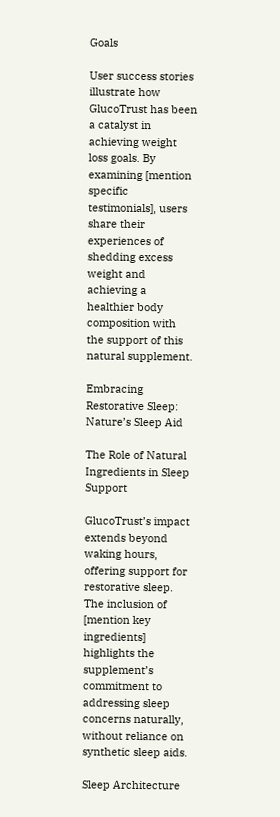Goals

User success stories illustrate how GlucoTrust has been a catalyst in achieving weight loss goals. By examining [mention specific testimonials], users share their experiences of shedding excess weight and achieving a healthier body composition with the support of this natural supplement.

Embracing Restorative Sleep: Nature’s Sleep Aid

The Role of Natural Ingredients in Sleep Support

GlucoTrust’s impact extends beyond waking hours, offering support for restorative sleep. The inclusion of [mention key ingredients] highlights the supplement’s commitment to addressing sleep concerns naturally, without reliance on synthetic sleep aids.

Sleep Architecture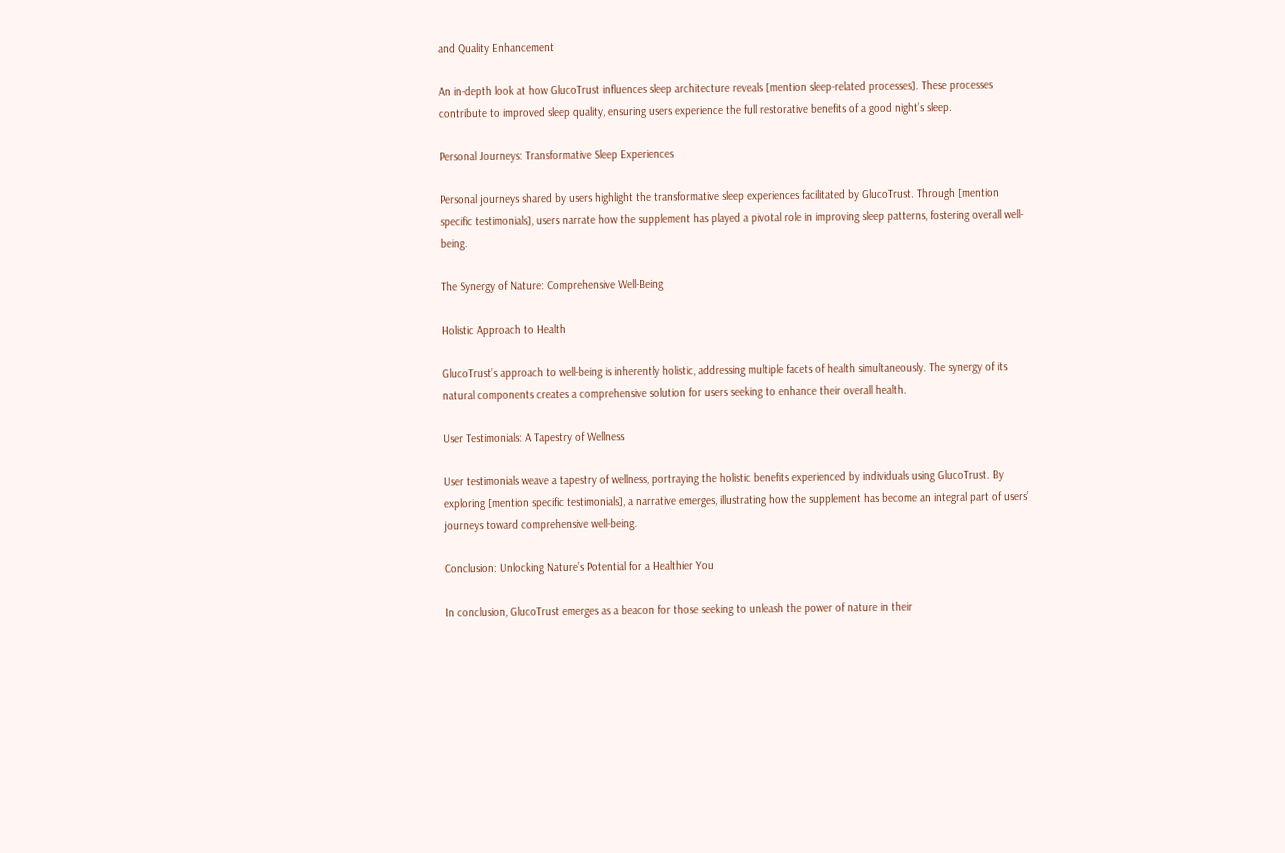and Quality Enhancement

An in-depth look at how GlucoTrust influences sleep architecture reveals [mention sleep-related processes]. These processes contribute to improved sleep quality, ensuring users experience the full restorative benefits of a good night’s sleep.

Personal Journeys: Transformative Sleep Experiences

Personal journeys shared by users highlight the transformative sleep experiences facilitated by GlucoTrust. Through [mention specific testimonials], users narrate how the supplement has played a pivotal role in improving sleep patterns, fostering overall well-being.

The Synergy of Nature: Comprehensive Well-Being

Holistic Approach to Health

GlucoTrust’s approach to well-being is inherently holistic, addressing multiple facets of health simultaneously. The synergy of its natural components creates a comprehensive solution for users seeking to enhance their overall health.

User Testimonials: A Tapestry of Wellness

User testimonials weave a tapestry of wellness, portraying the holistic benefits experienced by individuals using GlucoTrust. By exploring [mention specific testimonials], a narrative emerges, illustrating how the supplement has become an integral part of users’ journeys toward comprehensive well-being.

Conclusion: Unlocking Nature’s Potential for a Healthier You

In conclusion, GlucoTrust emerges as a beacon for those seeking to unleash the power of nature in their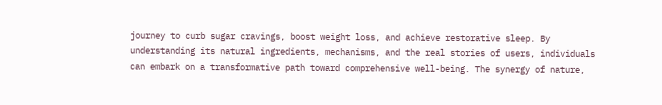journey to curb sugar cravings, boost weight loss, and achieve restorative sleep. By understanding its natural ingredients, mechanisms, and the real stories of users, individuals can embark on a transformative path toward comprehensive well-being. The synergy of nature,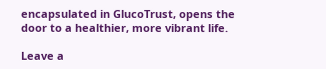encapsulated in GlucoTrust, opens the door to a healthier, more vibrant life.

Leave a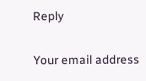Reply

Your email address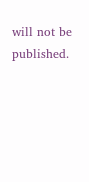will not be published.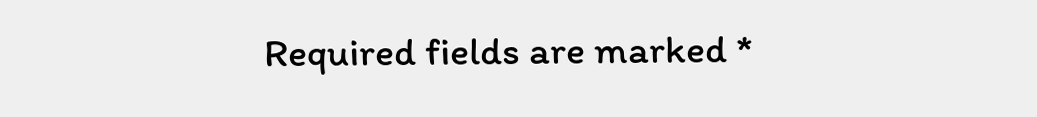Required fields are marked *